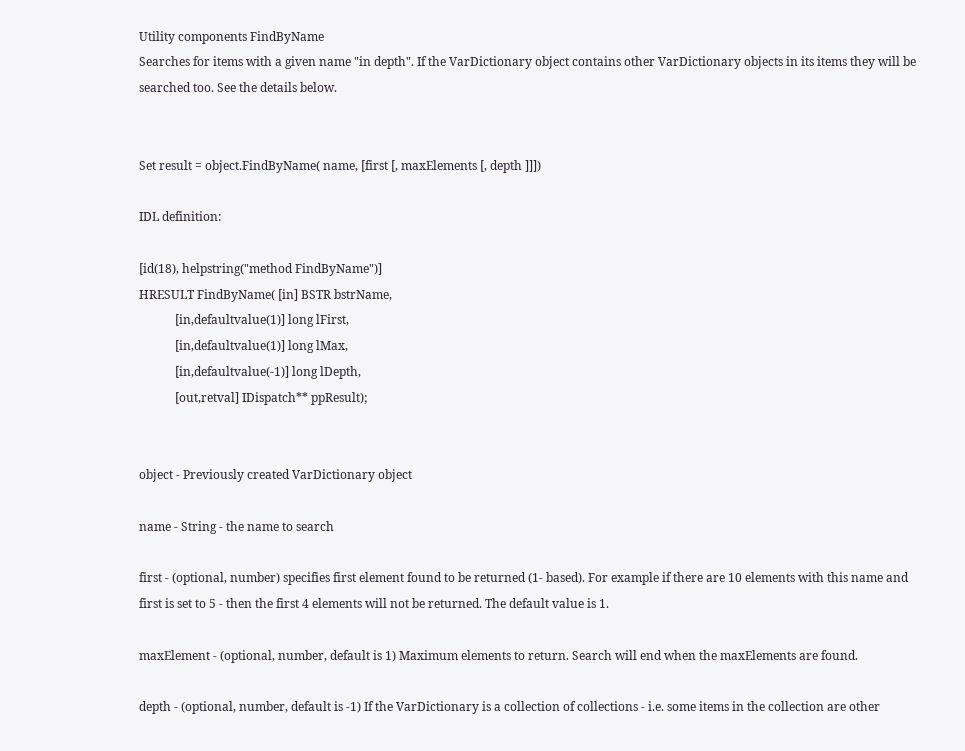Utility components FindByName
Searches for items with a given name "in depth". If the VarDictionary object contains other VarDictionary objects in its items they will be searched too. See the details below.


Set result = object.FindByName( name, [first [, maxElements [, depth ]]])

IDL definition:

[id(18), helpstring("method FindByName")]
HRESULT FindByName( [in] BSTR bstrName,
            [in,defaultvalue(1)] long lFirst,
            [in,defaultvalue(1)] long lMax,
            [in,defaultvalue(-1)] long lDepth,
            [out,retval] IDispatch** ppResult);


object - Previously created VarDictionary object

name - String - the name to search

first - (optional, number) specifies first element found to be returned (1- based). For example if there are 10 elements with this name and first is set to 5 - then the first 4 elements will not be returned. The default value is 1.

maxElement - (optional, number, default is 1) Maximum elements to return. Search will end when the maxElements are found.

depth - (optional, number, default is -1) If the VarDictionary is a collection of collections - i.e. some items in the collection are other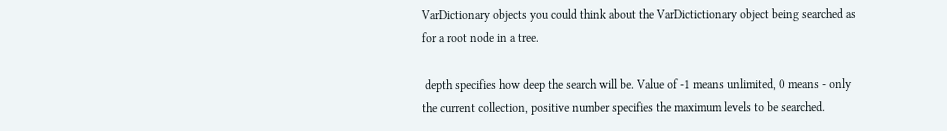VarDictionary objects you could think about the VarDictictionary object being searched as for a root node in a tree.

 depth specifies how deep the search will be. Value of -1 means unlimited, 0 means - only the current collection, positive number specifies the maximum levels to be searched.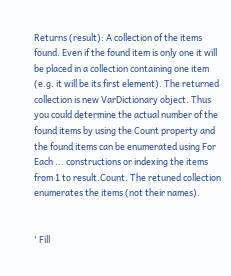Returns (result): A collection of the items found. Even if the found item is only one it will be placed in a collection containing one item (e.g. it will be its first element). The returned collection is new VarDictionary object. Thus you could determine the actual number of the found items by using the Count property and the found items can be enumerated using For Each ... constructions or indexing the items from 1 to result.Count. The retuned collection enumerates the items (not their names).


' Fill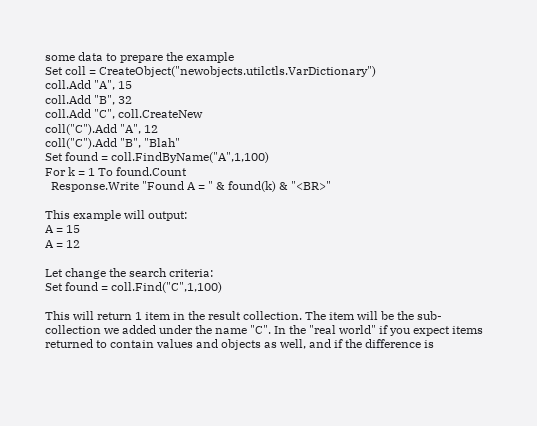some data to prepare the example
Set coll = CreateObject("newobjects.utilctls.VarDictionary")
coll.Add "A", 15
coll.Add "B", 32
coll.Add "C", coll.CreateNew
coll("C").Add "A", 12
coll("C").Add "B", "Blah"
Set found = coll.FindByName("A",1,100)
For k = 1 To found.Count
  Response.Write "Found A = " & found(k) & "<BR>"

This example will output:
A = 15
A = 12

Let change the search criteria:
Set found = coll.Find("C",1,100)

This will return 1 item in the result collection. The item will be the sub-collection we added under the name "C". In the "real world" if you expect items returned to contain values and objects as well, and if the difference is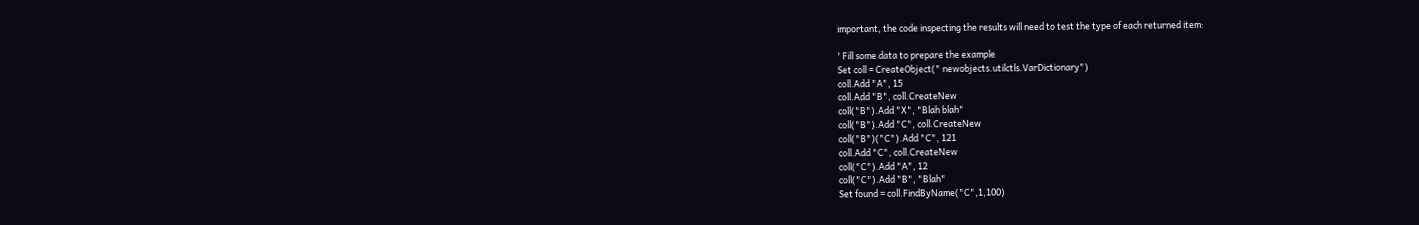important, the code inspecting the results will need to test the type of each returned item:

' Fill some data to prepare the example
Set coll = CreateObject(" newobjects.utilctls.VarDictionary")
coll.Add "A", 15
coll.Add "B", coll.CreateNew
coll("B").Add "X", "Blah blah"
coll("B").Add "C", coll.CreateNew
coll("B")("C").Add "C", 121
coll.Add "C", coll.CreateNew
coll("C").Add "A", 12
coll("C").Add "B", "Blah"
Set found = coll.FindByName("C",1,100)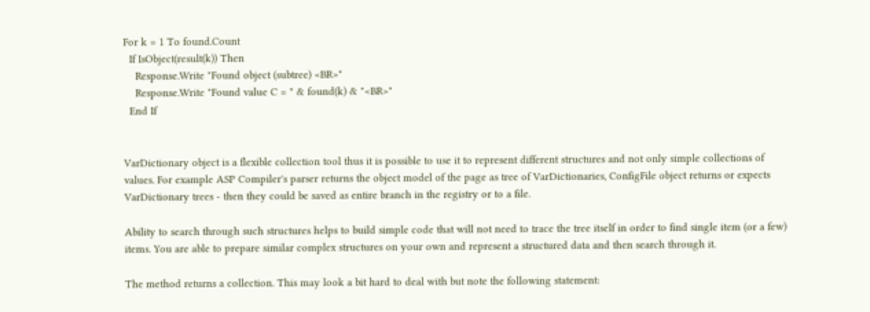For k = 1 To found.Count
  If IsObject(result(k)) Then
    Response.Write "Found object (subtree) <BR>"
    Response.Write "Found value C = " & found(k) & "<BR>"
  End If


VarDictionary object is a flexible collection tool thus it is possible to use it to represent different structures and not only simple collections of values. For example ASP Compiler's parser returns the object model of the page as tree of VarDictionaries, ConfigFile object returns or expects VarDictionary trees - then they could be saved as entire branch in the registry or to a file.

Ability to search through such structures helps to build simple code that will not need to trace the tree itself in order to find single item (or a few) items. You are able to prepare similar complex structures on your own and represent a structured data and then search through it.

The method returns a collection. This may look a bit hard to deal with but note the following statement: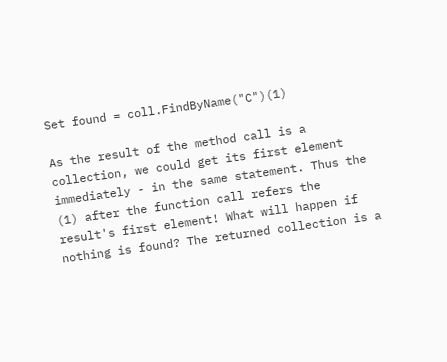Set found = coll.FindByName("C")(1)

As the result of the method call is a collection, we could get its first element immediately - in the same statement. Thus the (1) after the function call refers the result's first element! What will happen if nothing is found? The returned collection is a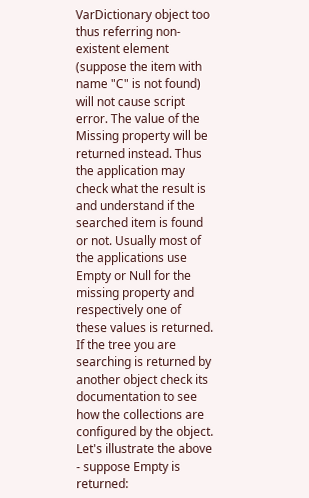VarDictionary object too thus referring non-existent element (suppose the item with name "C" is not found) will not cause script error. The value of the Missing property will be returned instead. Thus the application may check what the result is and understand if the searched item is found or not. Usually most of the applications use Empty or Null for the missing property and respectively one of these values is returned. If the tree you are searching is returned by another object check its documentation to see how the collections are configured by the object. Let's illustrate the above - suppose Empty is returned: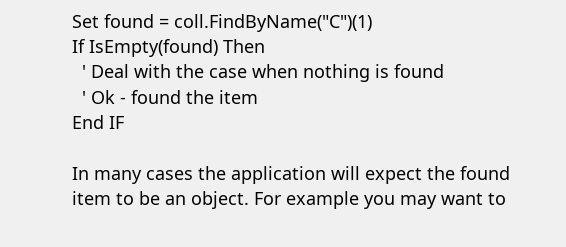Set found = coll.FindByName("C")(1)
If IsEmpty(found) Then
  ' Deal with the case when nothing is found
  ' Ok - found the item
End IF

In many cases the application will expect the found item to be an object. For example you may want to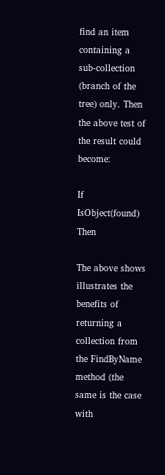find an item containing a sub-collection (branch of the tree) only. Then the above test of the result could become:

If IsObject(found) Then

The above shows illustrates the benefits of returning a collection from the FindByName method (the same is the case with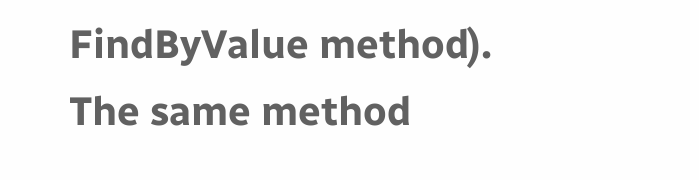FindByValue method). The same method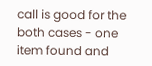call is good for the both cases - one item found and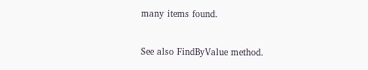many items found.

See also FindByValue method.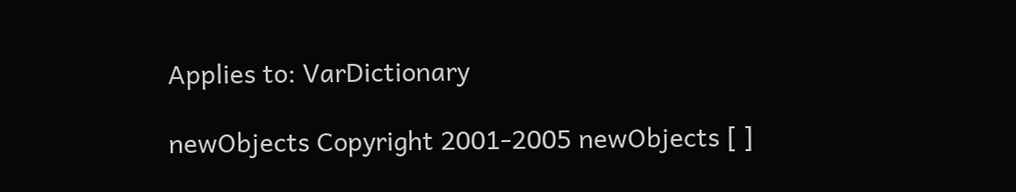Applies to: VarDictionary

newObjects Copyright 2001-2005 newObjects [ ]